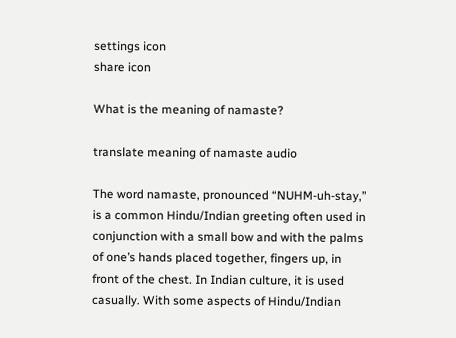settings icon
share icon

What is the meaning of namaste?

translate meaning of namaste audio

The word namaste, pronounced “NUHM-uh-stay,” is a common Hindu/Indian greeting often used in conjunction with a small bow and with the palms of one’s hands placed together, fingers up, in front of the chest. In Indian culture, it is used casually. With some aspects of Hindu/Indian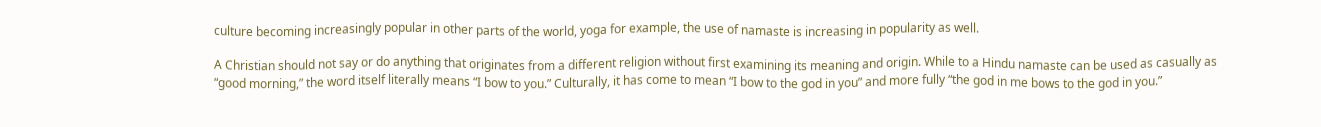culture becoming increasingly popular in other parts of the world, yoga for example, the use of namaste is increasing in popularity as well.

A Christian should not say or do anything that originates from a different religion without first examining its meaning and origin. While to a Hindu namaste can be used as casually as “good morning,” the word itself literally means “I bow to you.” Culturally, it has come to mean “I bow to the god in you” and more fully “the god in me bows to the god in you.”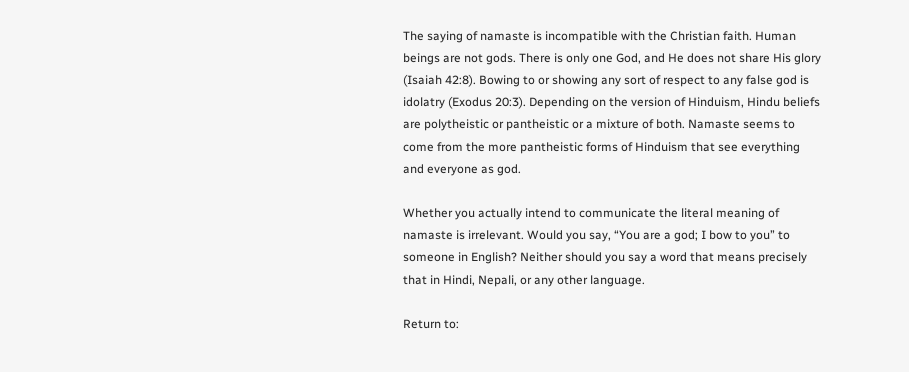The saying of namaste is incompatible with the Christian faith. Human beings are not gods. There is only one God, and He does not share His glory (Isaiah 42:8). Bowing to or showing any sort of respect to any false god is idolatry (Exodus 20:3). Depending on the version of Hinduism, Hindu beliefs are polytheistic or pantheistic or a mixture of both. Namaste seems to come from the more pantheistic forms of Hinduism that see everything and everyone as god.

Whether you actually intend to communicate the literal meaning of namaste is irrelevant. Would you say, “You are a god; I bow to you” to someone in English? Neither should you say a word that means precisely that in Hindi, Nepali, or any other language.

Return to: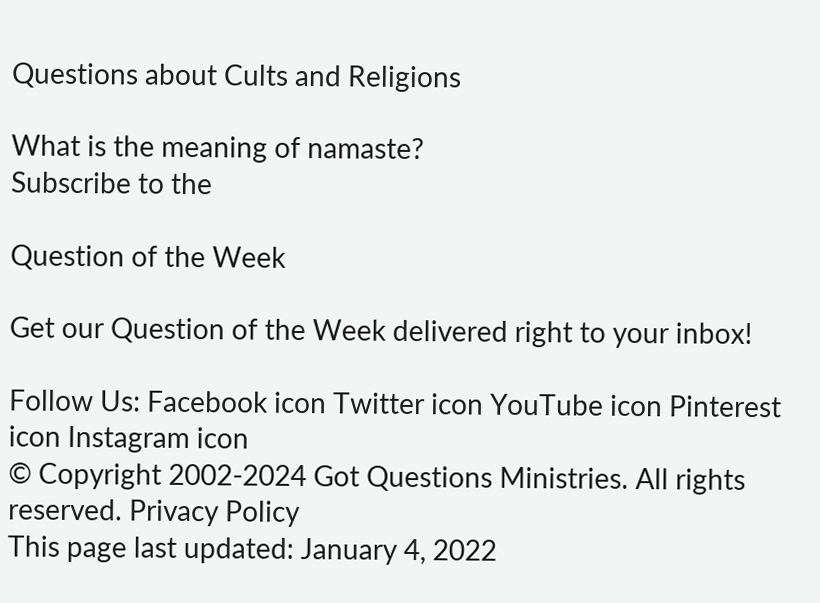Questions about Cults and Religions

What is the meaning of namaste?
Subscribe to the

Question of the Week

Get our Question of the Week delivered right to your inbox!

Follow Us: Facebook icon Twitter icon YouTube icon Pinterest icon Instagram icon
© Copyright 2002-2024 Got Questions Ministries. All rights reserved. Privacy Policy
This page last updated: January 4, 2022